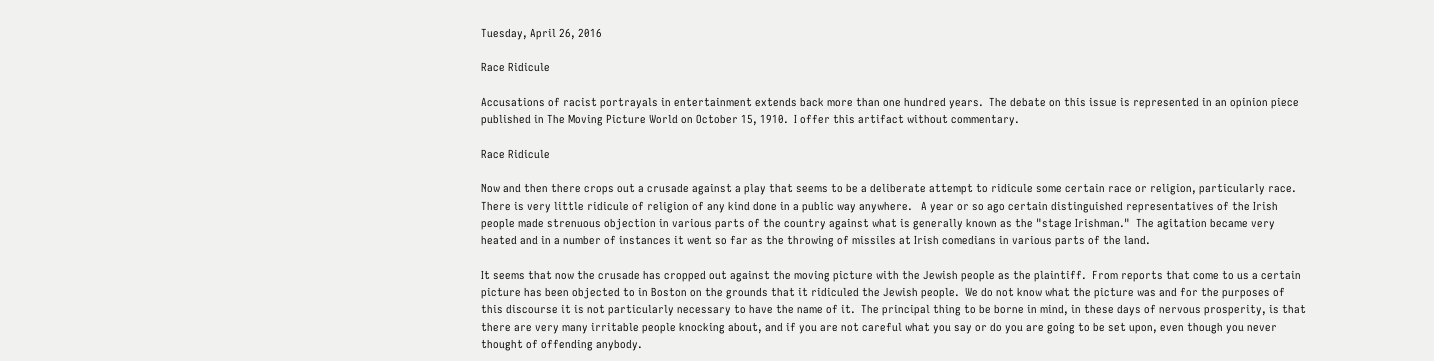Tuesday, April 26, 2016

Race Ridicule

Accusations of racist portrayals in entertainment extends back more than one hundred years.  The debate on this issue is represented in an opinion piece published in The Moving Picture World on October 15, 1910.  I offer this artifact without commentary.

Race Ridicule

Now and then there crops out a crusade against a play that seems to be a deliberate attempt to ridicule some certain race or religion, particularly race.  There is very little ridicule of religion of any kind done in a public way anywhere.   A year or so ago certain distinguished representatives of the Irish people made strenuous objection in various parts of the country against what is generally known as the "stage Irishman."  The agitation became very heated and in a number of instances it went so far as the throwing of missiles at Irish comedians in various parts of the land.

It seems that now the crusade has cropped out against the moving picture with the Jewish people as the plaintiff.  From reports that come to us a certain picture has been objected to in Boston on the grounds that it ridiculed the Jewish people.  We do not know what the picture was and for the purposes of this discourse it is not particularly necessary to have the name of it.  The principal thing to be borne in mind, in these days of nervous prosperity, is that there are very many irritable people knocking about, and if you are not careful what you say or do you are going to be set upon, even though you never thought of offending anybody.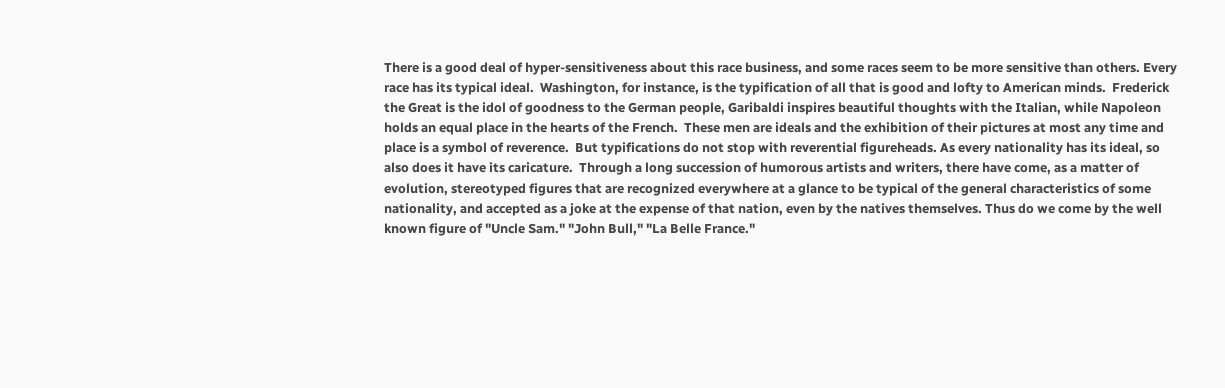There is a good deal of hyper-sensitiveness about this race business, and some races seem to be more sensitive than others. Every race has its typical ideal.  Washington, for instance, is the typification of all that is good and lofty to American minds.  Frederick the Great is the idol of goodness to the German people, Garibaldi inspires beautiful thoughts with the Italian, while Napoleon holds an equal place in the hearts of the French.  These men are ideals and the exhibition of their pictures at most any time and place is a symbol of reverence.  But typifications do not stop with reverential figureheads. As every nationality has its ideal, so also does it have its caricature.  Through a long succession of humorous artists and writers, there have come, as a matter of evolution, stereotyped figures that are recognized everywhere at a glance to be typical of the general characteristics of some nationality, and accepted as a joke at the expense of that nation, even by the natives themselves. Thus do we come by the well known figure of "Uncle Sam." "John Bull," "La Belle France."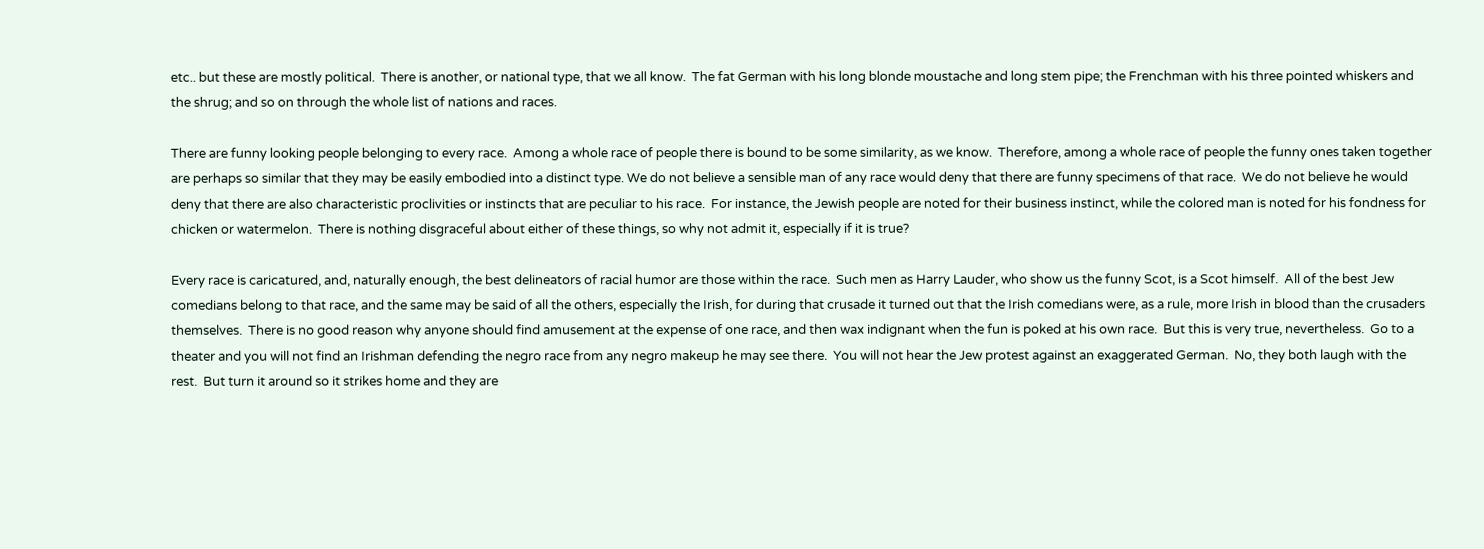etc.. but these are mostly political.  There is another, or national type, that we all know.  The fat German with his long blonde moustache and long stem pipe; the Frenchman with his three pointed whiskers and the shrug; and so on through the whole list of nations and races.

There are funny looking people belonging to every race.  Among a whole race of people there is bound to be some similarity, as we know.  Therefore, among a whole race of people the funny ones taken together are perhaps so similar that they may be easily embodied into a distinct type. We do not believe a sensible man of any race would deny that there are funny specimens of that race.  We do not believe he would deny that there are also characteristic proclivities or instincts that are peculiar to his race.  For instance, the Jewish people are noted for their business instinct, while the colored man is noted for his fondness for chicken or watermelon.  There is nothing disgraceful about either of these things, so why not admit it, especially if it is true?

Every race is caricatured, and, naturally enough, the best delineators of racial humor are those within the race.  Such men as Harry Lauder, who show us the funny Scot, is a Scot himself.  All of the best Jew comedians belong to that race, and the same may be said of all the others, especially the Irish, for during that crusade it turned out that the Irish comedians were, as a rule, more Irish in blood than the crusaders themselves.  There is no good reason why anyone should find amusement at the expense of one race, and then wax indignant when the fun is poked at his own race.  But this is very true, nevertheless.  Go to a theater and you will not find an Irishman defending the negro race from any negro makeup he may see there.  You will not hear the Jew protest against an exaggerated German.  No, they both laugh with the rest.  But turn it around so it strikes home and they are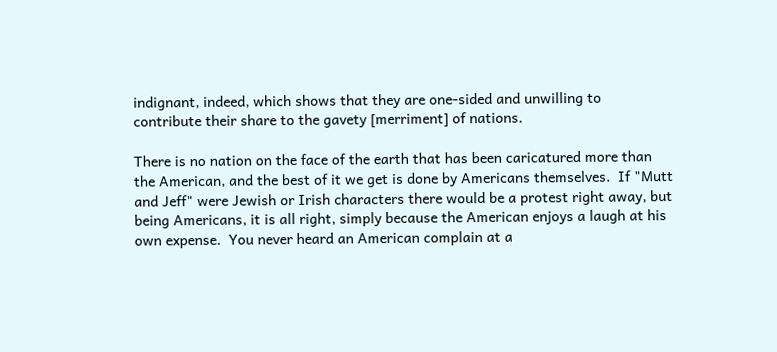indignant, indeed, which shows that they are one-sided and unwilling to contribute their share to the gavety [merriment] of nations.

There is no nation on the face of the earth that has been caricatured more than the American, and the best of it we get is done by Americans themselves.  If "Mutt and Jeff" were Jewish or Irish characters there would be a protest right away, but being Americans, it is all right, simply because the American enjoys a laugh at his own expense.  You never heard an American complain at a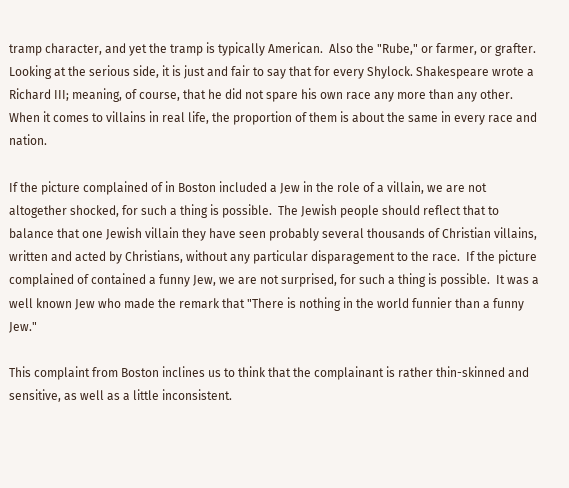tramp character, and yet the tramp is typically American.  Also the "Rube," or farmer, or grafter.  Looking at the serious side, it is just and fair to say that for every Shylock. Shakespeare wrote a Richard III; meaning, of course, that he did not spare his own race any more than any other.  When it comes to villains in real life, the proportion of them is about the same in every race and nation.

If the picture complained of in Boston included a Jew in the role of a villain, we are not altogether shocked, for such a thing is possible.  The Jewish people should reflect that to balance that one Jewish villain they have seen probably several thousands of Christian villains, written and acted by Christians, without any particular disparagement to the race.  If the picture complained of contained a funny Jew, we are not surprised, for such a thing is possible.  It was a well known Jew who made the remark that "There is nothing in the world funnier than a funny Jew."

This complaint from Boston inclines us to think that the complainant is rather thin-skinned and sensitive, as well as a little inconsistent.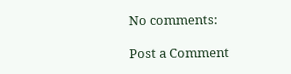No comments:

Post a Comment